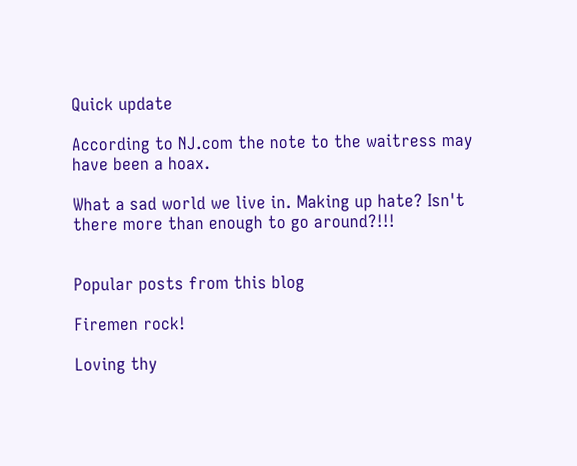Quick update

According to NJ.com the note to the waitress may have been a hoax.

What a sad world we live in. Making up hate? Isn't there more than enough to go around?!!!


Popular posts from this blog

Firemen rock!

Loving thy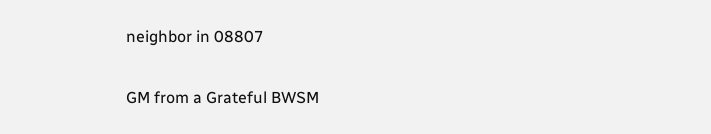neighbor in 08807

GM from a Grateful BWSM